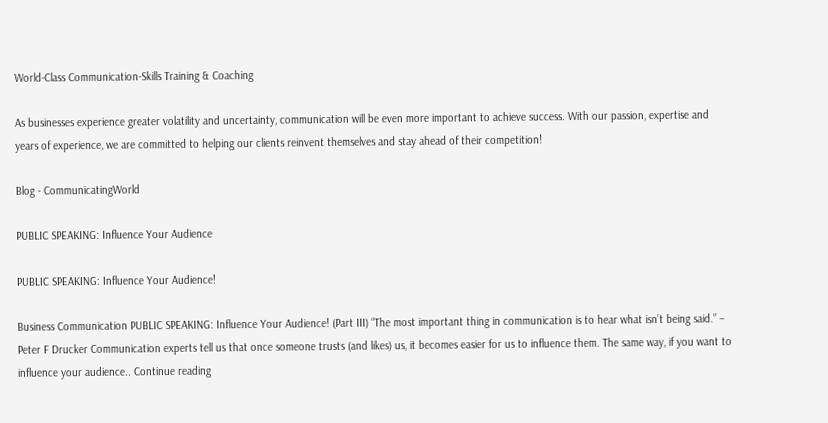World-Class Communication-Skills Training & Coaching

As businesses experience greater volatility and uncertainty, communication will be even more important to achieve success. With our passion, expertise and years of experience, we are committed to helping our clients reinvent themselves and stay ahead of their competition!

Blog - CommunicatingWorld

PUBLIC SPEAKING: Influence Your Audience

PUBLIC SPEAKING: Influence Your Audience!

Business Communication PUBLIC SPEAKING: Influence Your Audience! (Part III) “The most important thing in communication is to hear what isn’t being said.” – Peter F Drucker Communication experts tell us that once someone trusts (and likes) us, it becomes easier for us to influence them. The same way, if you want to influence your audience.. Continue reading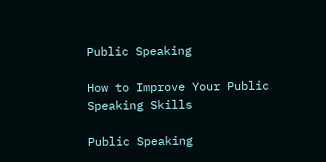Public Speaking

How to Improve Your Public Speaking Skills

Public Speaking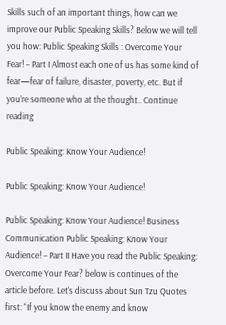Skills such of an important things, how can we improve our Public Speaking Skills? Below we will tell you how: Public Speaking Skills : Overcome Your Fear! – Part I Almost each one of us has some kind of fear—fear of failure, disaster, poverty, etc. But if you’re someone who at the thought.. Continue reading

Public Speaking: Know Your Audience!

Public Speaking: Know Your Audience!

Public Speaking: Know Your Audience! Business Communication Public Speaking: Know Your Audience! – Part II Have you read the Public Speaking: Overcome Your Fear? below is continues of the article before. Let’s discuss about Sun Tzu Quotes first: “If you know the enemy and know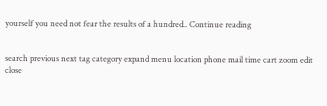yourself you need not fear the results of a hundred.. Continue reading


search previous next tag category expand menu location phone mail time cart zoom edit close